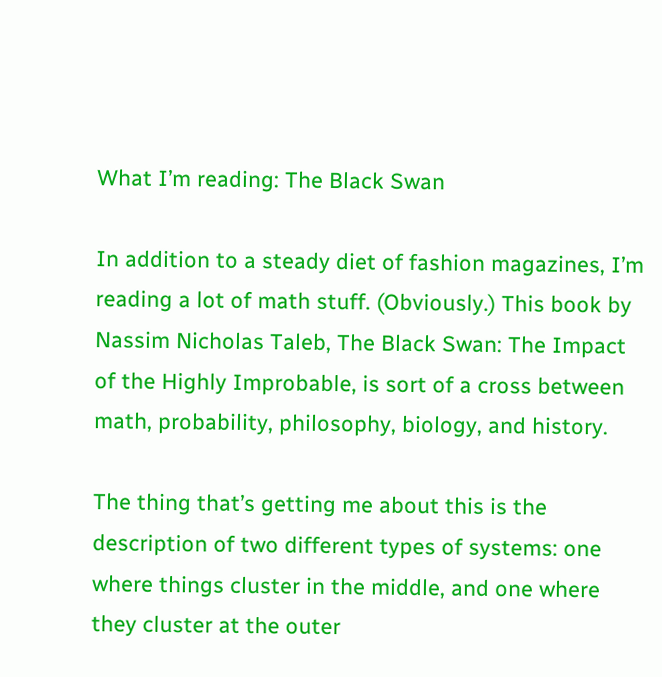What I’m reading: The Black Swan

In addition to a steady diet of fashion magazines, I’m reading a lot of math stuff. (Obviously.) This book by Nassim Nicholas Taleb, The Black Swan: The Impact of the Highly Improbable, is sort of a cross between math, probability, philosophy, biology, and history.

The thing that’s getting me about this is the description of two different types of systems: one where things cluster in the middle, and one where they cluster at the outer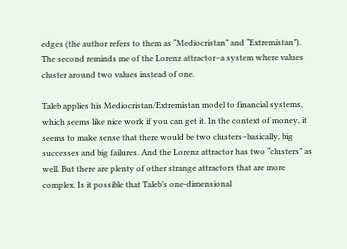edges (the author refers to them as “Mediocristan” and “Extremistan”). The second reminds me of the Lorenz attractor–a system where values cluster around two values instead of one.

Taleb applies his Mediocristan/Extremistan model to financial systems, which seems like nice work if you can get it. In the context of money, it seems to make sense that there would be two clusters–basically, big successes and big failures. And the Lorenz attractor has two “clusters” as well. But there are plenty of other strange attractors that are more complex. Is it possible that Taleb’s one-dimensional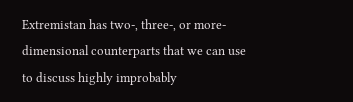Extremistan has two-, three-, or more-dimensional counterparts that we can use to discuss highly improbably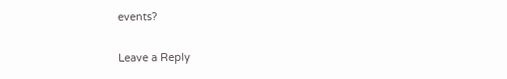events?

Leave a Reply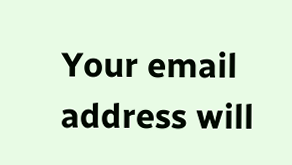Your email address will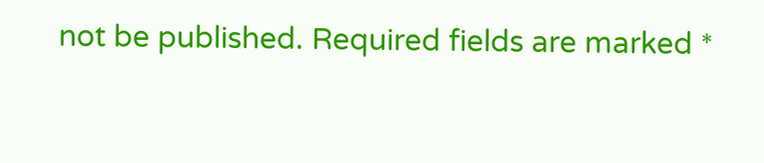not be published. Required fields are marked *